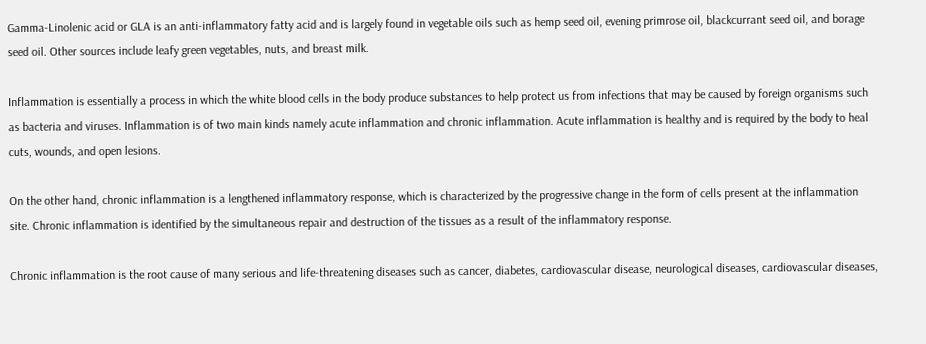Gamma-Linolenic acid or GLA is an anti-inflammatory fatty acid and is largely found in vegetable oils such as hemp seed oil, evening primrose oil, blackcurrant seed oil, and borage seed oil. Other sources include leafy green vegetables, nuts, and breast milk.

Inflammation is essentially a process in which the white blood cells in the body produce substances to help protect us from infections that may be caused by foreign organisms such as bacteria and viruses. Inflammation is of two main kinds namely acute inflammation and chronic inflammation. Acute inflammation is healthy and is required by the body to heal cuts, wounds, and open lesions.

On the other hand, chronic inflammation is a lengthened inflammatory response, which is characterized by the progressive change in the form of cells present at the inflammation site. Chronic inflammation is identified by the simultaneous repair and destruction of the tissues as a result of the inflammatory response.

Chronic inflammation is the root cause of many serious and life-threatening diseases such as cancer, diabetes, cardiovascular disease, neurological diseases, cardiovascular diseases,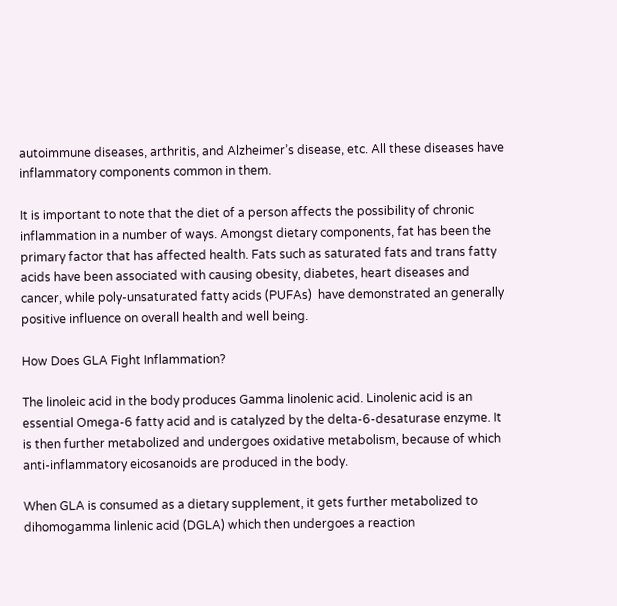autoimmune diseases, arthritis, and Alzheimer’s disease, etc. All these diseases have inflammatory components common in them.

It is important to note that the diet of a person affects the possibility of chronic inflammation in a number of ways. Amongst dietary components, fat has been the primary factor that has affected health. Fats such as saturated fats and trans fatty acids have been associated with causing obesity, diabetes, heart diseases and cancer, while poly-unsaturated fatty acids (PUFAs)  have demonstrated an generally positive influence on overall health and well being.

How Does GLA Fight Inflammation?

The linoleic acid in the body produces Gamma linolenic acid. Linolenic acid is an essential Omega-6 fatty acid and is catalyzed by the delta-6-desaturase enzyme. It is then further metabolized and undergoes oxidative metabolism, because of which anti-inflammatory eicosanoids are produced in the body.

When GLA is consumed as a dietary supplement, it gets further metabolized to dihomogamma linlenic acid (DGLA) which then undergoes a reaction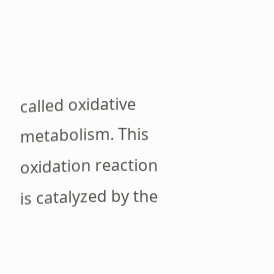called oxidative metabolism. This oxidation reaction is catalyzed by the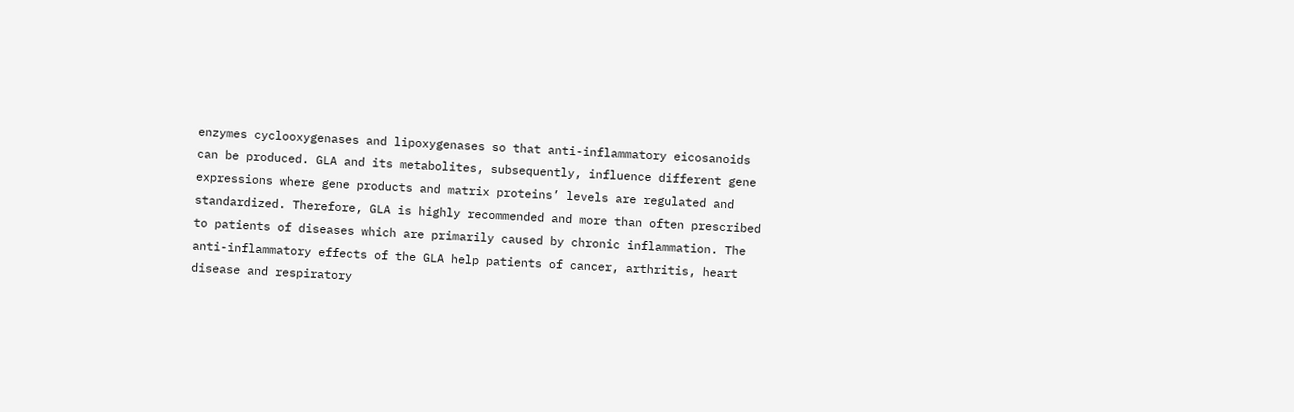enzymes cyclooxygenases and lipoxygenases so that anti-inflammatory eicosanoids can be produced. GLA and its metabolites, subsequently, influence different gene expressions where gene products and matrix proteins’ levels are regulated and standardized. Therefore, GLA is highly recommended and more than often prescribed to patients of diseases which are primarily caused by chronic inflammation. The anti-inflammatory effects of the GLA help patients of cancer, arthritis, heart disease and respiratory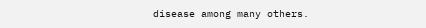disease among many others.